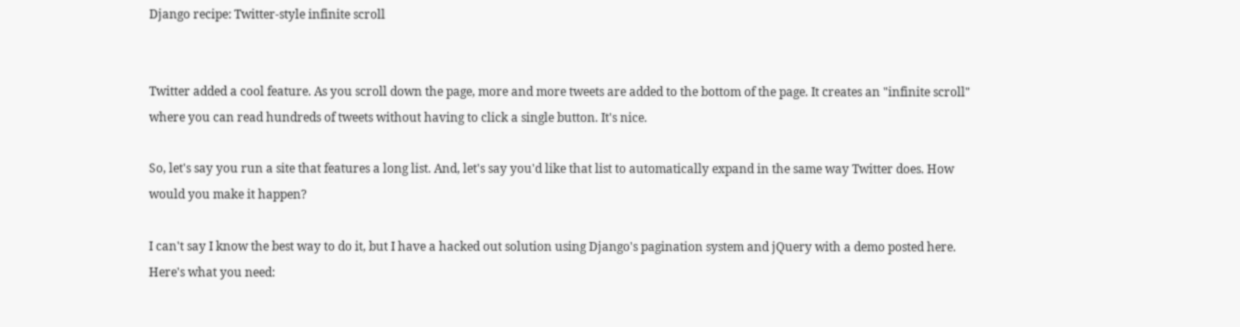Django recipe: Twitter-style infinite scroll


Twitter added a cool feature. As you scroll down the page, more and more tweets are added to the bottom of the page. It creates an "infinite scroll" where you can read hundreds of tweets without having to click a single button. It's nice.

So, let's say you run a site that features a long list. And, let's say you'd like that list to automatically expand in the same way Twitter does. How would you make it happen?

I can't say I know the best way to do it, but I have a hacked out solution using Django's pagination system and jQuery with a demo posted here. Here's what you need: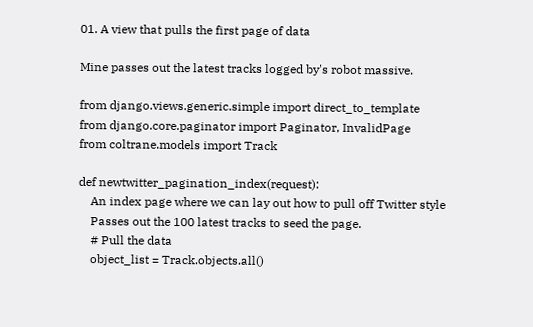01. A view that pulls the first page of data

Mine passes out the latest tracks logged by's robot massive.

from django.views.generic.simple import direct_to_template
from django.core.paginator import Paginator, InvalidPage
from coltrane.models import Track

def newtwitter_pagination_index(request):
    An index page where we can lay out how to pull off Twitter style
    Passes out the 100 latest tracks to seed the page.
    # Pull the data
    object_list = Track.objects.all()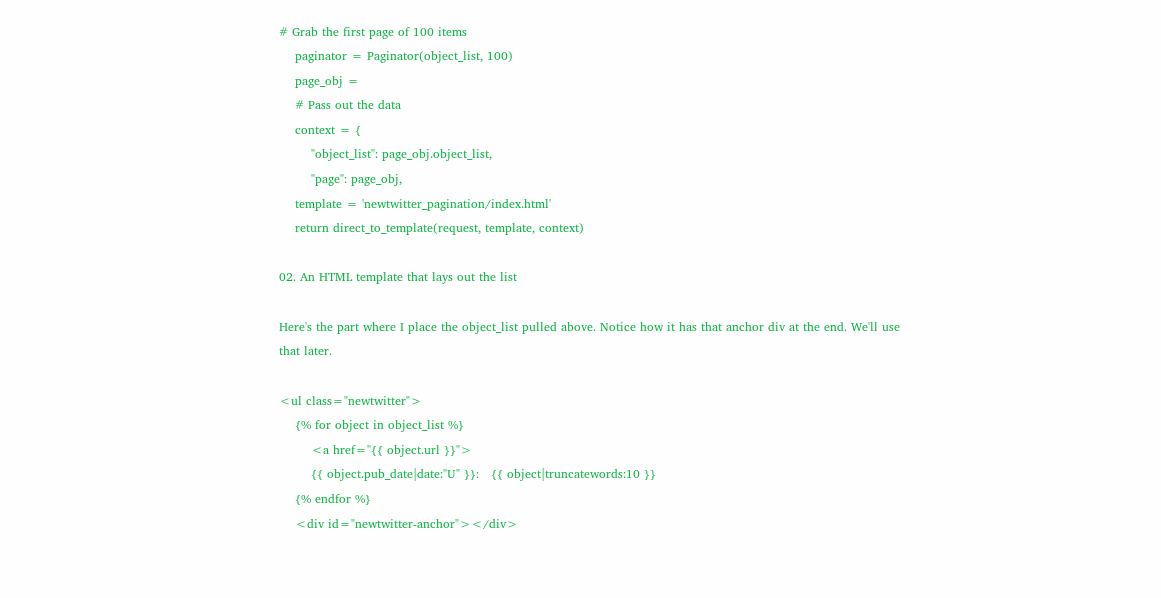# Grab the first page of 100 items
    paginator = Paginator(object_list, 100)
    page_obj =
    # Pass out the data
    context = {
        "object_list": page_obj.object_list,
        "page": page_obj,
    template = 'newtwitter_pagination/index.html'
    return direct_to_template(request, template, context)

02. An HTML template that lays out the list

Here's the part where I place the object_list pulled above. Notice how it has that anchor div at the end. We'll use that later.

<ul class="newtwitter">
    {% for object in object_list %}
        <a href="{{ object.url }}">
        {{ object.pub_date|date:"U" }}:   {{ object|truncatewords:10 }}
    {% endfor %}
    <div id="newtwitter-anchor"></div>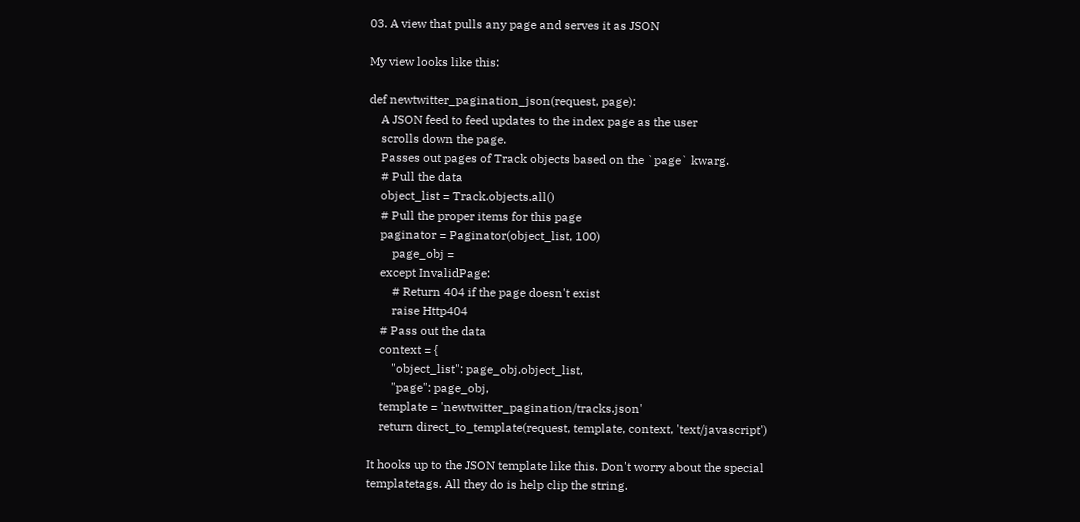03. A view that pulls any page and serves it as JSON

My view looks like this:

def newtwitter_pagination_json(request, page):
    A JSON feed to feed updates to the index page as the user
    scrolls down the page.
    Passes out pages of Track objects based on the `page` kwarg.
    # Pull the data
    object_list = Track.objects.all()
    # Pull the proper items for this page
    paginator = Paginator(object_list, 100)
        page_obj =
    except InvalidPage:
        # Return 404 if the page doesn't exist
        raise Http404
    # Pass out the data
    context = {
        "object_list": page_obj.object_list,
        "page": page_obj,
    template = 'newtwitter_pagination/tracks.json'
    return direct_to_template(request, template, context, 'text/javascript')

It hooks up to the JSON template like this. Don't worry about the special templatetags. All they do is help clip the string.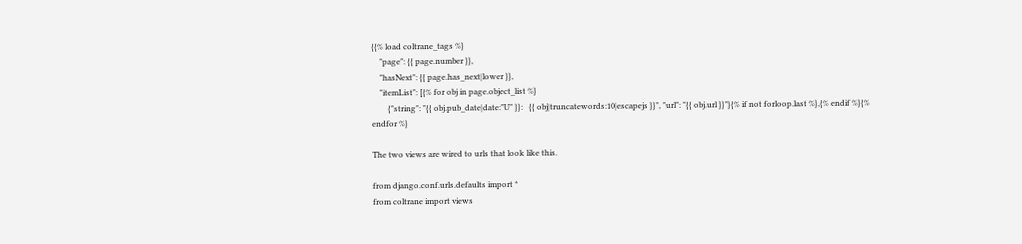{{% load coltrane_tags %}
    "page": {{ page.number }},
    "hasNext": {{ page.has_next|lower }},
    "itemList": [{% for obj in page.object_list %}
        {"string": "{{ obj.pub_date|date:"U" }}:   {{ obj|truncatewords:10|escapejs }}", "url": "{{ obj.url }}"}{% if not forloop.last %},{% endif %}{% endfor %}

The two views are wired to urls that look like this.

from django.conf.urls.defaults import *
from coltrane import views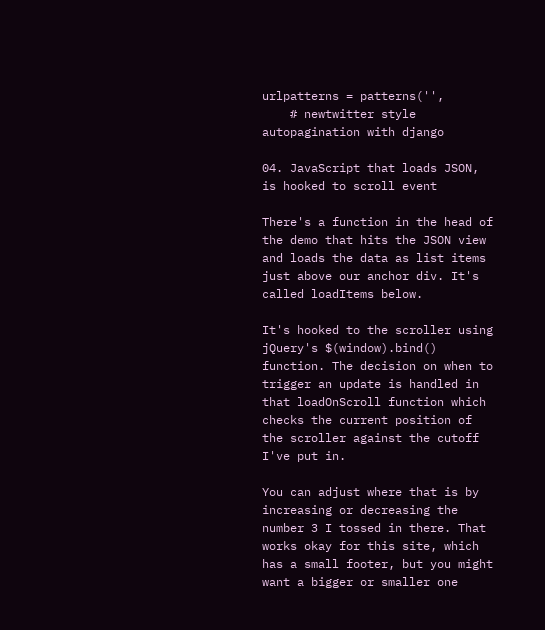urlpatterns = patterns('',
    # newtwitter style autopagination with django

04. JavaScript that loads JSON, is hooked to scroll event

There's a function in the head of the demo that hits the JSON view and loads the data as list items just above our anchor div. It's called loadItems below.

It's hooked to the scroller using jQuery's $(window).bind() function. The decision on when to trigger an update is handled in that loadOnScroll function which checks the current position of the scroller against the cutoff I've put in.

You can adjust where that is by increasing or decreasing the number 3 I tossed in there. That works okay for this site, which has a small footer, but you might want a bigger or smaller one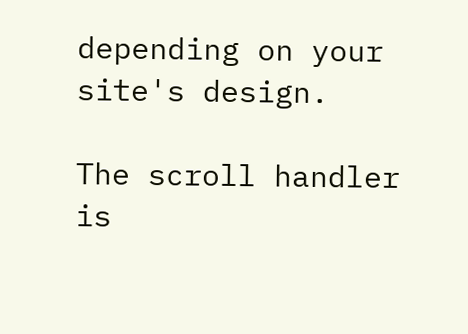depending on your site's design.

The scroll handler is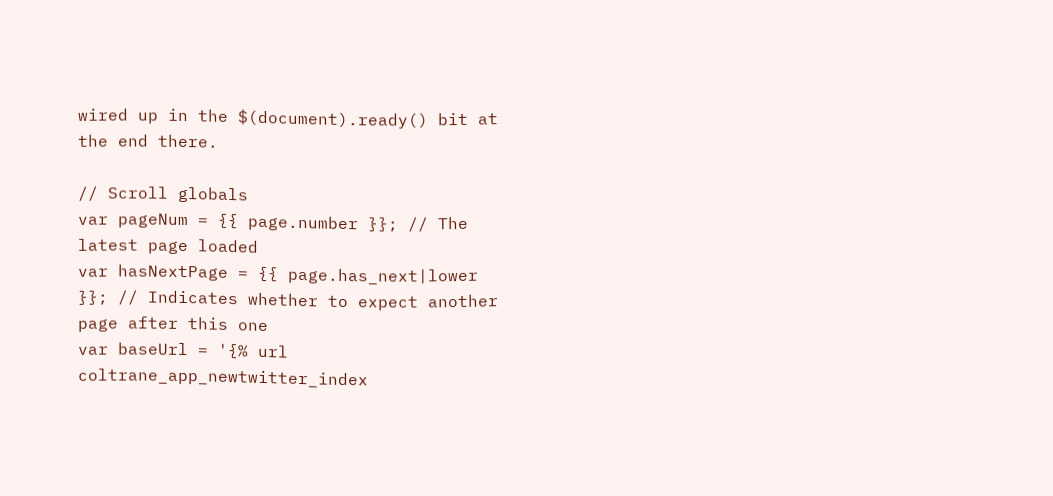wired up in the $(document).ready() bit at the end there.

// Scroll globals
var pageNum = {{ page.number }}; // The latest page loaded
var hasNextPage = {{ page.has_next|lower }}; // Indicates whether to expect another page after this one
var baseUrl = '{% url coltrane_app_newtwitter_index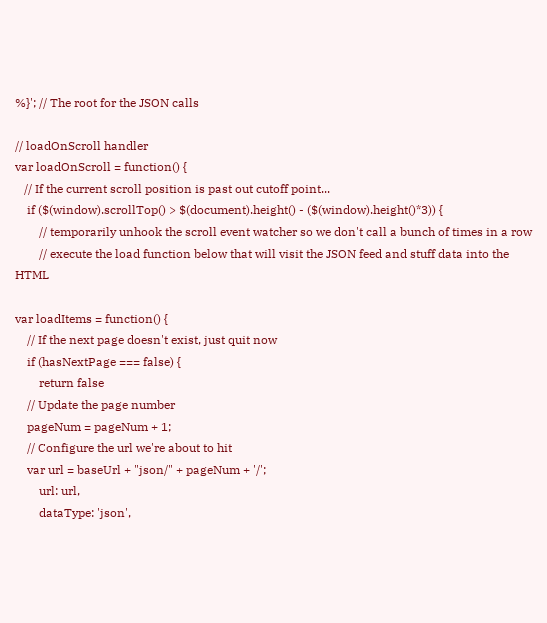%}'; // The root for the JSON calls

// loadOnScroll handler
var loadOnScroll = function() {
   // If the current scroll position is past out cutoff point...
    if ($(window).scrollTop() > $(document).height() - ($(window).height()*3)) {
        // temporarily unhook the scroll event watcher so we don't call a bunch of times in a row
        // execute the load function below that will visit the JSON feed and stuff data into the HTML

var loadItems = function() {
    // If the next page doesn't exist, just quit now
    if (hasNextPage === false) {
        return false
    // Update the page number
    pageNum = pageNum + 1;
    // Configure the url we're about to hit
    var url = baseUrl + "json/" + pageNum + '/';
        url: url,
        dataType: 'json',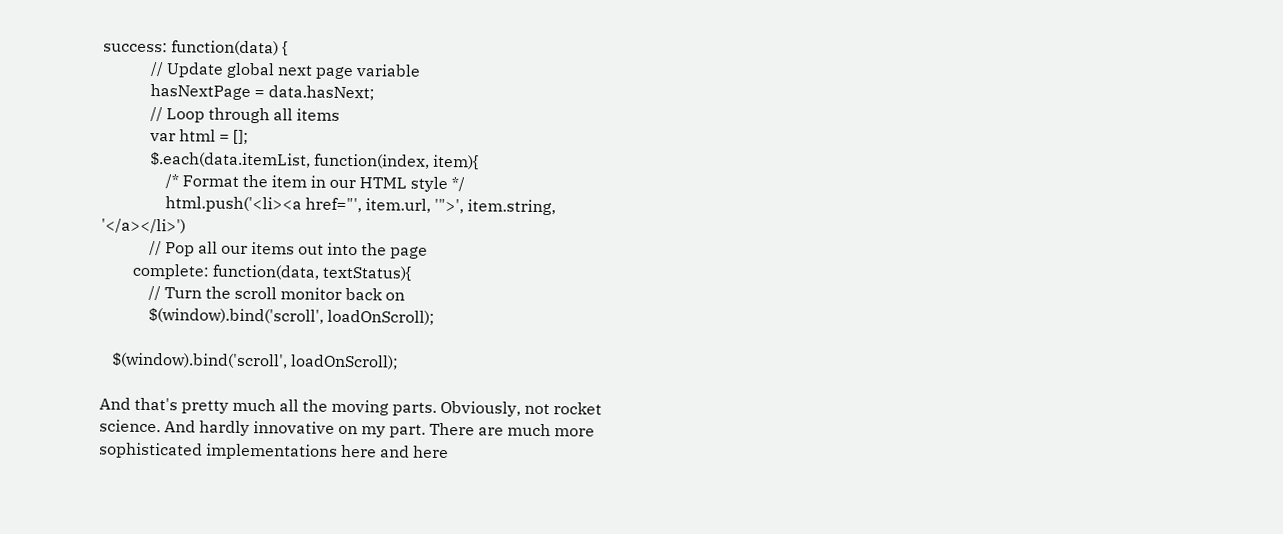success: function(data) {
            // Update global next page variable
            hasNextPage = data.hasNext;
            // Loop through all items
            var html = [];
            $.each(data.itemList, function(index, item){
                /* Format the item in our HTML style */
                html.push('<li><a href="', item.url, '">', item.string, '</a></li>')
            // Pop all our items out into the page
        complete: function(data, textStatus){
            // Turn the scroll monitor back on
            $(window).bind('scroll', loadOnScroll);

   $(window).bind('scroll', loadOnScroll);

And that's pretty much all the moving parts. Obviously, not rocket science. And hardly innovative on my part. There are much more sophisticated implementations here and here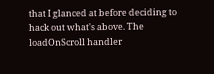that I glanced at before deciding to hack out what's above. The loadOnScroll handler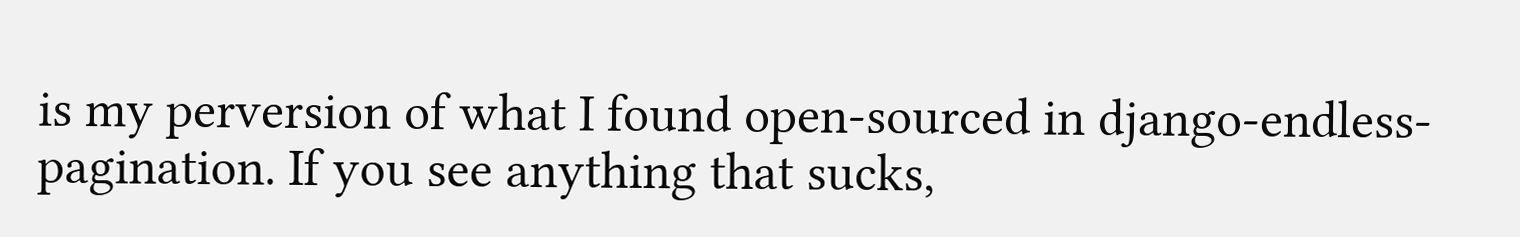is my perversion of what I found open-sourced in django-endless-pagination. If you see anything that sucks,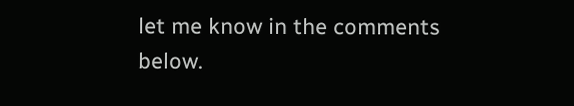let me know in the comments below.